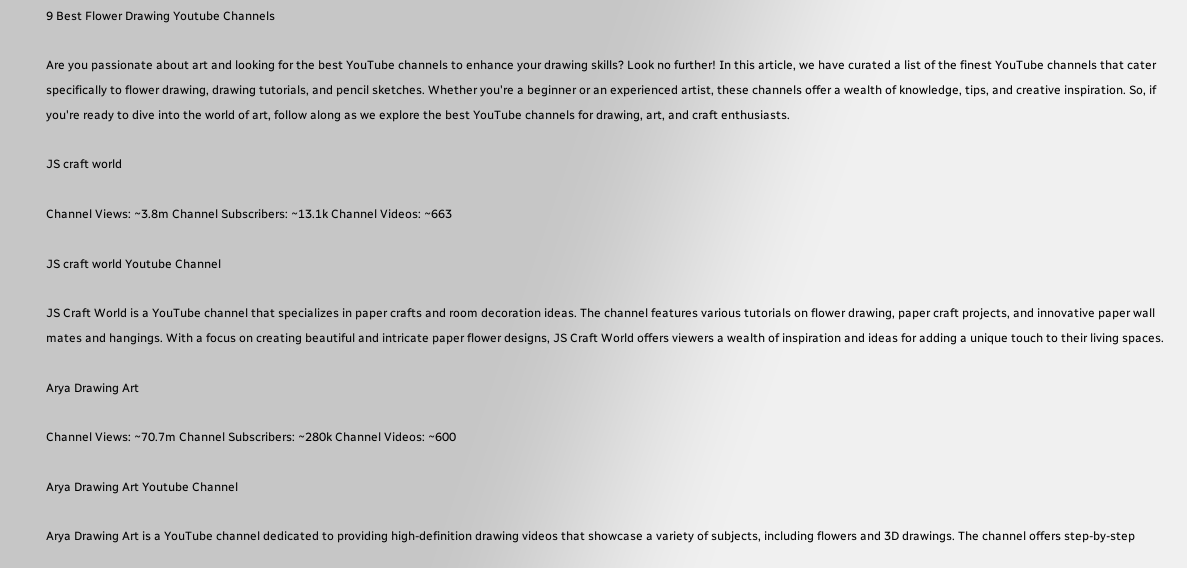9 Best Flower Drawing Youtube Channels

Are you passionate about art and looking for the best YouTube channels to enhance your drawing skills? Look no further! In this article, we have curated a list of the finest YouTube channels that cater specifically to flower drawing, drawing tutorials, and pencil sketches. Whether you're a beginner or an experienced artist, these channels offer a wealth of knowledge, tips, and creative inspiration. So, if you're ready to dive into the world of art, follow along as we explore the best YouTube channels for drawing, art, and craft enthusiasts.

JS craft world

Channel Views: ~3.8m Channel Subscribers: ~13.1k Channel Videos: ~663

JS craft world Youtube Channel

JS Craft World is a YouTube channel that specializes in paper crafts and room decoration ideas. The channel features various tutorials on flower drawing, paper craft projects, and innovative paper wall mates and hangings. With a focus on creating beautiful and intricate paper flower designs, JS Craft World offers viewers a wealth of inspiration and ideas for adding a unique touch to their living spaces.

Arya Drawing Art

Channel Views: ~70.7m Channel Subscribers: ~280k Channel Videos: ~600

Arya Drawing Art Youtube Channel

Arya Drawing Art is a YouTube channel dedicated to providing high-definition drawing videos that showcase a variety of subjects, including flowers and 3D drawings. The channel offers step-by-step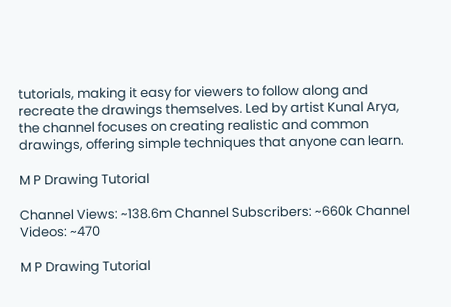tutorials, making it easy for viewers to follow along and recreate the drawings themselves. Led by artist Kunal Arya, the channel focuses on creating realistic and common drawings, offering simple techniques that anyone can learn.

M P Drawing Tutorial

Channel Views: ~138.6m Channel Subscribers: ~660k Channel Videos: ~470

M P Drawing Tutorial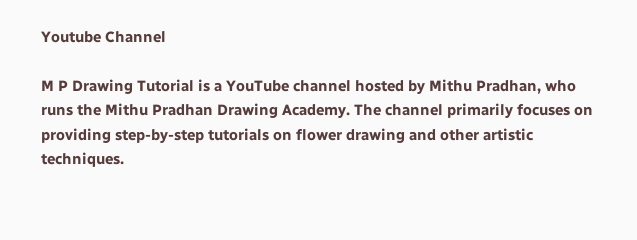Youtube Channel

M P Drawing Tutorial is a YouTube channel hosted by Mithu Pradhan, who runs the Mithu Pradhan Drawing Academy. The channel primarily focuses on providing step-by-step tutorials on flower drawing and other artistic techniques.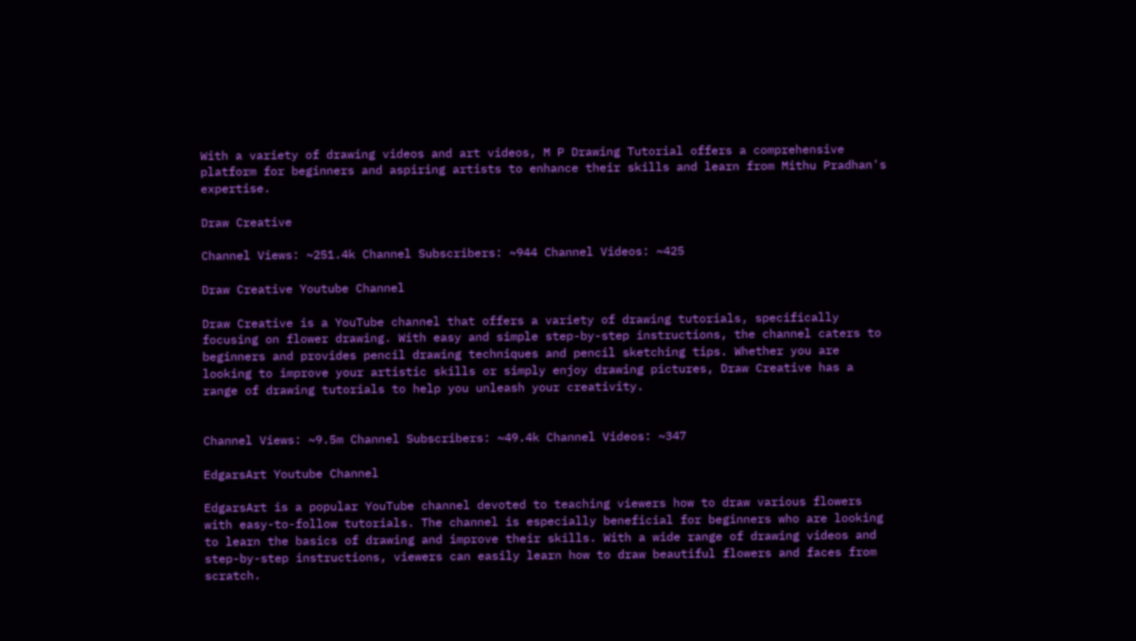With a variety of drawing videos and art videos, M P Drawing Tutorial offers a comprehensive platform for beginners and aspiring artists to enhance their skills and learn from Mithu Pradhan's expertise.

Draw Creative

Channel Views: ~251.4k Channel Subscribers: ~944 Channel Videos: ~425

Draw Creative Youtube Channel

Draw Creative is a YouTube channel that offers a variety of drawing tutorials, specifically focusing on flower drawing. With easy and simple step-by-step instructions, the channel caters to beginners and provides pencil drawing techniques and pencil sketching tips. Whether you are looking to improve your artistic skills or simply enjoy drawing pictures, Draw Creative has a range of drawing tutorials to help you unleash your creativity.


Channel Views: ~9.5m Channel Subscribers: ~49.4k Channel Videos: ~347

EdgarsArt Youtube Channel

EdgarsArt is a popular YouTube channel devoted to teaching viewers how to draw various flowers with easy-to-follow tutorials. The channel is especially beneficial for beginners who are looking to learn the basics of drawing and improve their skills. With a wide range of drawing videos and step-by-step instructions, viewers can easily learn how to draw beautiful flowers and faces from scratch.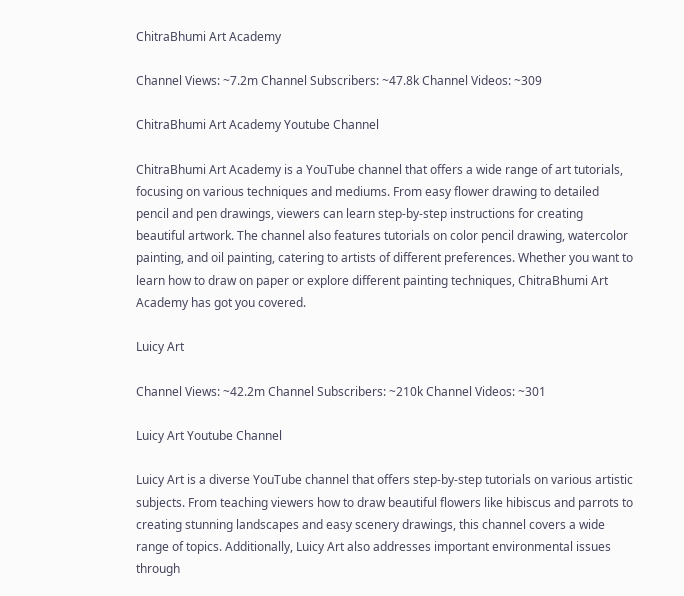ChitraBhumi Art Academy

Channel Views: ~7.2m Channel Subscribers: ~47.8k Channel Videos: ~309

ChitraBhumi Art Academy Youtube Channel

ChitraBhumi Art Academy is a YouTube channel that offers a wide range of art tutorials, focusing on various techniques and mediums. From easy flower drawing to detailed pencil and pen drawings, viewers can learn step-by-step instructions for creating beautiful artwork. The channel also features tutorials on color pencil drawing, watercolor painting, and oil painting, catering to artists of different preferences. Whether you want to learn how to draw on paper or explore different painting techniques, ChitraBhumi Art Academy has got you covered.

Luicy Art

Channel Views: ~42.2m Channel Subscribers: ~210k Channel Videos: ~301

Luicy Art Youtube Channel

Luicy Art is a diverse YouTube channel that offers step-by-step tutorials on various artistic subjects. From teaching viewers how to draw beautiful flowers like hibiscus and parrots to creating stunning landscapes and easy scenery drawings, this channel covers a wide range of topics. Additionally, Luicy Art also addresses important environmental issues through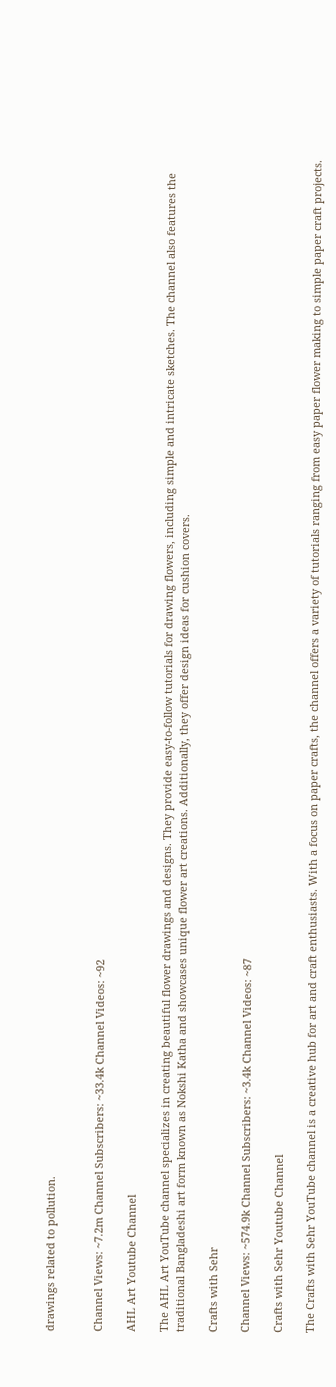drawings related to pollution.


Channel Views: ~7.2m Channel Subscribers: ~33.4k Channel Videos: ~92

AHL Art Youtube Channel

The AHL Art YouTube channel specializes in creating beautiful flower drawings and designs. They provide easy-to-follow tutorials for drawing flowers, including simple and intricate sketches. The channel also features the traditional Bangladeshi art form known as Nokshi Katha and showcases unique flower art creations. Additionally, they offer design ideas for cushion covers.

Crafts with Sehr

Channel Views: ~574.9k Channel Subscribers: ~3.4k Channel Videos: ~87

Crafts with Sehr Youtube Channel

The Crafts with Sehr YouTube channel is a creative hub for art and craft enthusiasts. With a focus on paper crafts, the channel offers a variety of tutorials ranging from easy paper flower making to simple paper craft projects.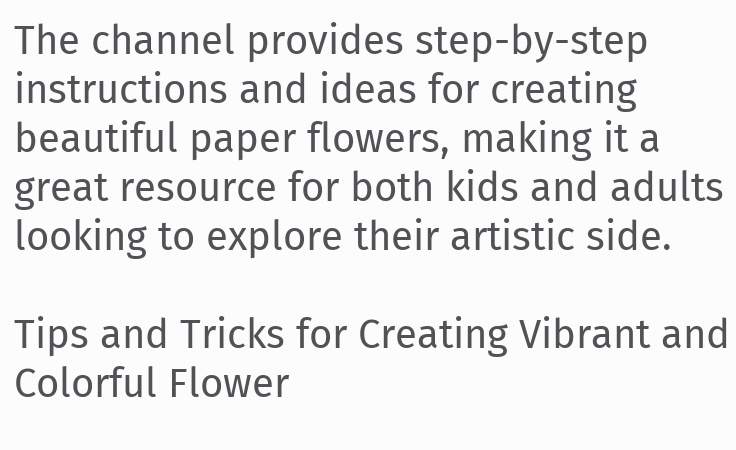The channel provides step-by-step instructions and ideas for creating beautiful paper flowers, making it a great resource for both kids and adults looking to explore their artistic side.

Tips and Tricks for Creating Vibrant and Colorful Flower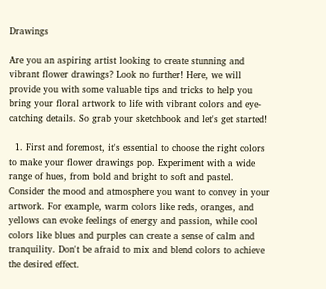Drawings

Are you an aspiring artist looking to create stunning and vibrant flower drawings? Look no further! Here, we will provide you with some valuable tips and tricks to help you bring your floral artwork to life with vibrant colors and eye-catching details. So grab your sketchbook and let's get started!

  1. First and foremost, it's essential to choose the right colors to make your flower drawings pop. Experiment with a wide range of hues, from bold and bright to soft and pastel. Consider the mood and atmosphere you want to convey in your artwork. For example, warm colors like reds, oranges, and yellows can evoke feelings of energy and passion, while cool colors like blues and purples can create a sense of calm and tranquility. Don't be afraid to mix and blend colors to achieve the desired effect.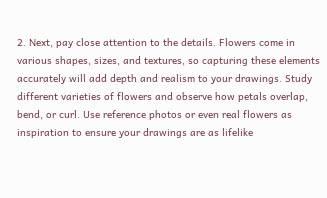2. Next, pay close attention to the details. Flowers come in various shapes, sizes, and textures, so capturing these elements accurately will add depth and realism to your drawings. Study different varieties of flowers and observe how petals overlap, bend, or curl. Use reference photos or even real flowers as inspiration to ensure your drawings are as lifelike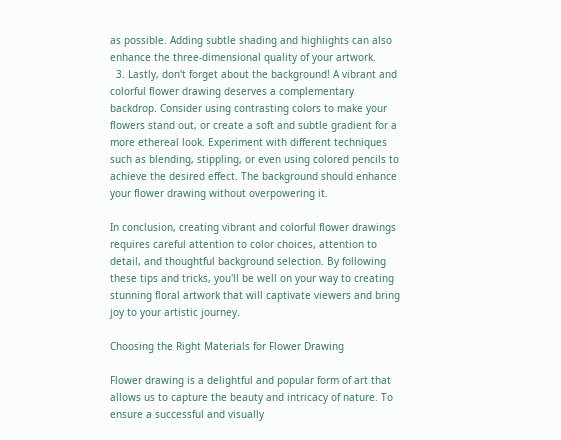as possible. Adding subtle shading and highlights can also enhance the three-dimensional quality of your artwork.
  3. Lastly, don't forget about the background! A vibrant and colorful flower drawing deserves a complementary backdrop. Consider using contrasting colors to make your flowers stand out, or create a soft and subtle gradient for a more ethereal look. Experiment with different techniques such as blending, stippling, or even using colored pencils to achieve the desired effect. The background should enhance your flower drawing without overpowering it.

In conclusion, creating vibrant and colorful flower drawings requires careful attention to color choices, attention to detail, and thoughtful background selection. By following these tips and tricks, you'll be well on your way to creating stunning floral artwork that will captivate viewers and bring joy to your artistic journey.

Choosing the Right Materials for Flower Drawing

Flower drawing is a delightful and popular form of art that allows us to capture the beauty and intricacy of nature. To ensure a successful and visually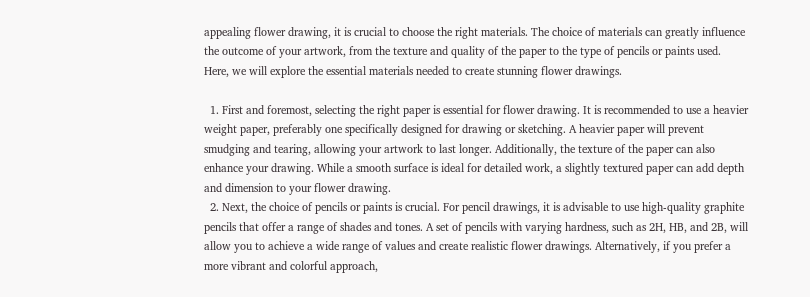appealing flower drawing, it is crucial to choose the right materials. The choice of materials can greatly influence the outcome of your artwork, from the texture and quality of the paper to the type of pencils or paints used. Here, we will explore the essential materials needed to create stunning flower drawings.

  1. First and foremost, selecting the right paper is essential for flower drawing. It is recommended to use a heavier weight paper, preferably one specifically designed for drawing or sketching. A heavier paper will prevent smudging and tearing, allowing your artwork to last longer. Additionally, the texture of the paper can also enhance your drawing. While a smooth surface is ideal for detailed work, a slightly textured paper can add depth and dimension to your flower drawing.
  2. Next, the choice of pencils or paints is crucial. For pencil drawings, it is advisable to use high-quality graphite pencils that offer a range of shades and tones. A set of pencils with varying hardness, such as 2H, HB, and 2B, will allow you to achieve a wide range of values and create realistic flower drawings. Alternatively, if you prefer a more vibrant and colorful approach,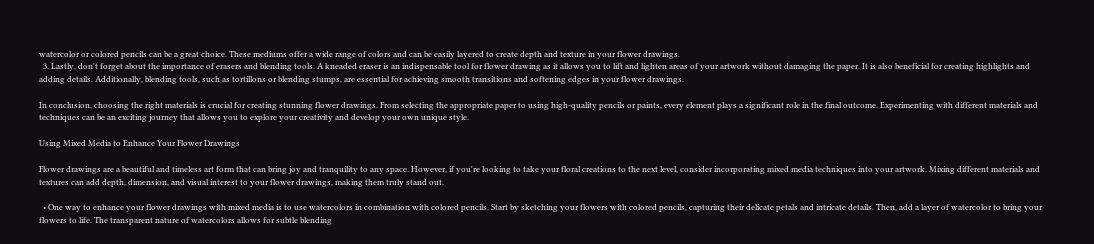watercolor or colored pencils can be a great choice. These mediums offer a wide range of colors and can be easily layered to create depth and texture in your flower drawings.
  3. Lastly, don't forget about the importance of erasers and blending tools. A kneaded eraser is an indispensable tool for flower drawing as it allows you to lift and lighten areas of your artwork without damaging the paper. It is also beneficial for creating highlights and adding details. Additionally, blending tools, such as tortillons or blending stumps, are essential for achieving smooth transitions and softening edges in your flower drawings.

In conclusion, choosing the right materials is crucial for creating stunning flower drawings. From selecting the appropriate paper to using high-quality pencils or paints, every element plays a significant role in the final outcome. Experimenting with different materials and techniques can be an exciting journey that allows you to explore your creativity and develop your own unique style.

Using Mixed Media to Enhance Your Flower Drawings

Flower drawings are a beautiful and timeless art form that can bring joy and tranquility to any space. However, if you're looking to take your floral creations to the next level, consider incorporating mixed media techniques into your artwork. Mixing different materials and textures can add depth, dimension, and visual interest to your flower drawings, making them truly stand out.

  • One way to enhance your flower drawings with mixed media is to use watercolors in combination with colored pencils. Start by sketching your flowers with colored pencils, capturing their delicate petals and intricate details. Then, add a layer of watercolor to bring your flowers to life. The transparent nature of watercolors allows for subtle blending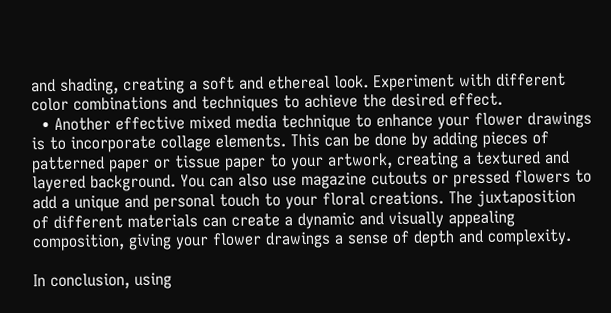and shading, creating a soft and ethereal look. Experiment with different color combinations and techniques to achieve the desired effect.
  • Another effective mixed media technique to enhance your flower drawings is to incorporate collage elements. This can be done by adding pieces of patterned paper or tissue paper to your artwork, creating a textured and layered background. You can also use magazine cutouts or pressed flowers to add a unique and personal touch to your floral creations. The juxtaposition of different materials can create a dynamic and visually appealing composition, giving your flower drawings a sense of depth and complexity.

In conclusion, using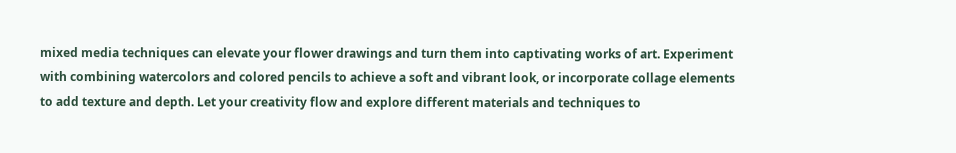mixed media techniques can elevate your flower drawings and turn them into captivating works of art. Experiment with combining watercolors and colored pencils to achieve a soft and vibrant look, or incorporate collage elements to add texture and depth. Let your creativity flow and explore different materials and techniques to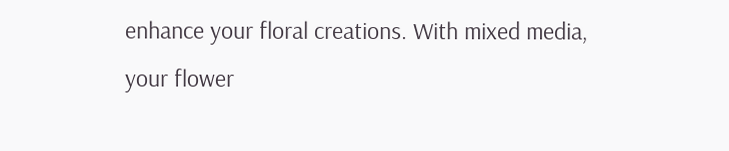enhance your floral creations. With mixed media, your flower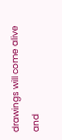drawings will come alive and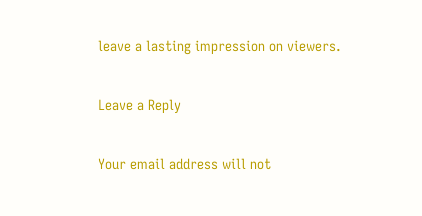leave a lasting impression on viewers.

Leave a Reply

Your email address will not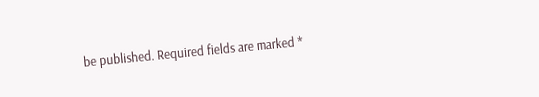be published. Required fields are marked *